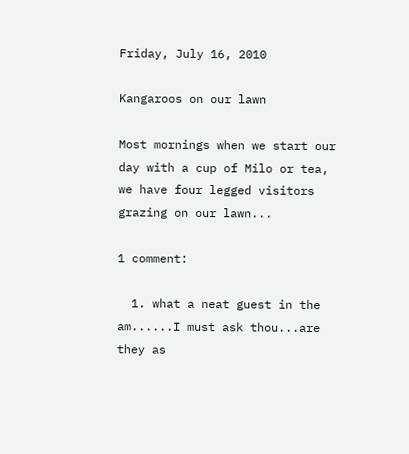Friday, July 16, 2010

Kangaroos on our lawn

Most mornings when we start our day with a cup of Milo or tea, we have four legged visitors grazing on our lawn...

1 comment:

  1. what a neat guest in the am......I must ask thou...are they as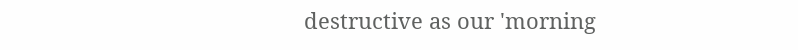destructive as our 'morning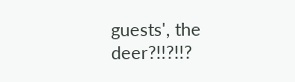guests', the deer?!!?!!?